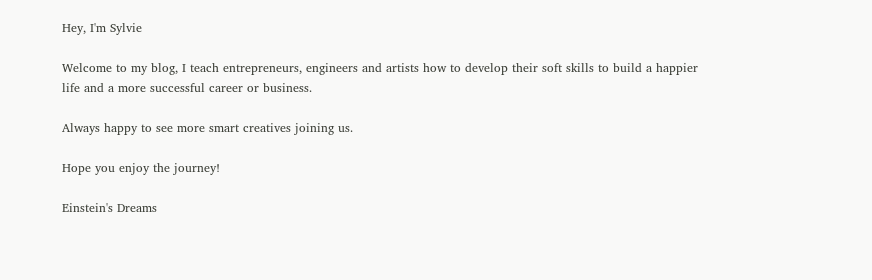Hey, I'm Sylvie

Welcome to my blog, I teach entrepreneurs, engineers and artists how to develop their soft skills to build a happier life and a more successful career or business.

Always happy to see more smart creatives joining us.

Hope you enjoy the journey!

Einstein's Dreams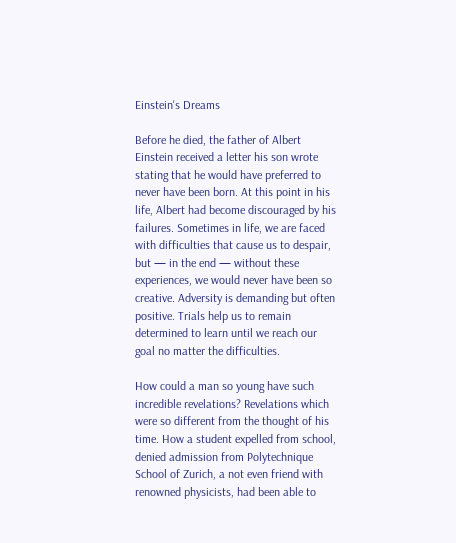Einstein's Dreams

Before he died, the father of Albert Einstein received a letter his son wrote stating that he would have preferred to never have been born. At this point in his life, Albert had become discouraged by his failures. Sometimes in life, we are faced with difficulties that cause us to despair, but — in the end — without these experiences, we would never have been so creative. Adversity is demanding but often positive. Trials help us to remain determined to learn until we reach our goal no matter the difficulties.

How could a man so young have such incredible revelations? Revelations which were so different from the thought of his time. How a student expelled from school, denied admission from Polytechnique School of Zurich, a not even friend with renowned physicists, had been able to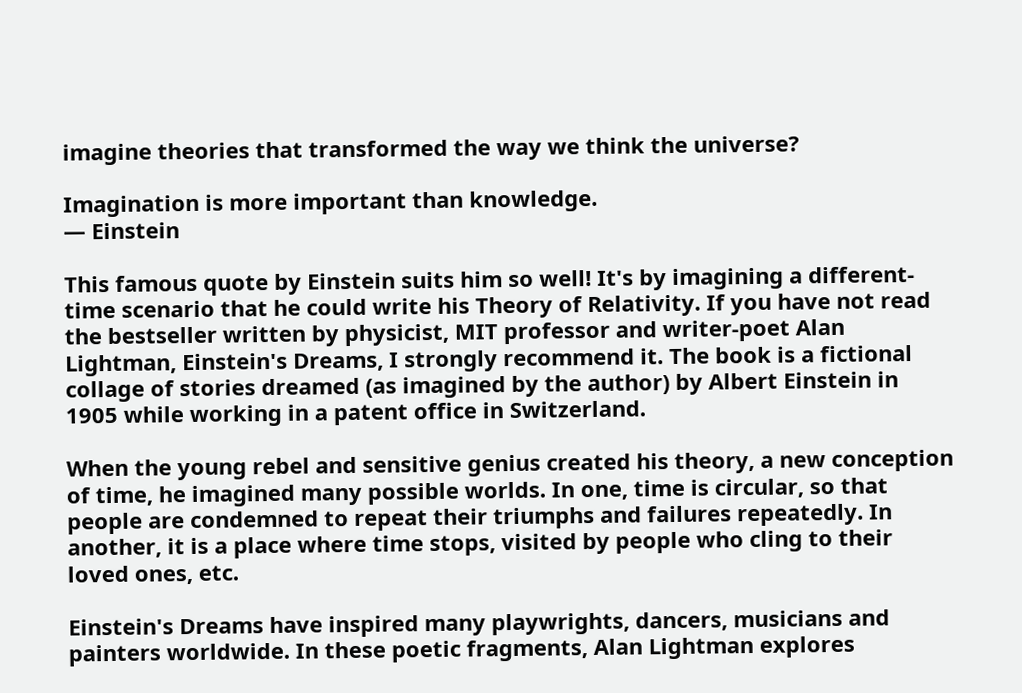imagine theories that transformed the way we think the universe?

Imagination is more important than knowledge.
— Einstein

This famous quote by Einstein suits him so well! It's by imagining a different-time scenario that he could write his Theory of Relativity. If you have not read the bestseller written by physicist, MIT professor and writer-poet Alan Lightman, Einstein's Dreams, I strongly recommend it. The book is a fictional collage of stories dreamed (as imagined by the author) by Albert Einstein in 1905 while working in a patent office in Switzerland.

When the young rebel and sensitive genius created his theory, a new conception of time, he imagined many possible worlds. In one, time is circular, so that people are condemned to repeat their triumphs and failures repeatedly. In another, it is a place where time stops, visited by people who cling to their loved ones, etc.

Einstein's Dreams have inspired many playwrights, dancers, musicians and painters worldwide. In these poetic fragments, Alan Lightman explores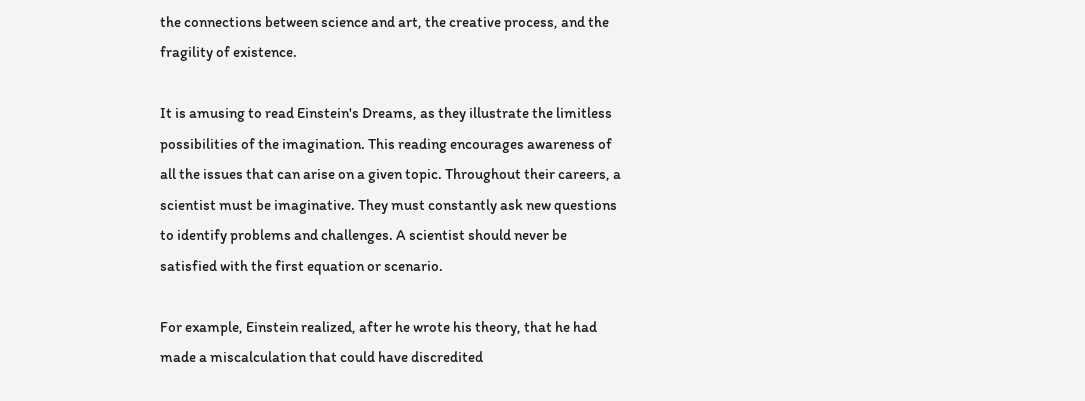the connections between science and art, the creative process, and the fragility of existence.

It is amusing to read Einstein's Dreams, as they illustrate the limitless possibilities of the imagination. This reading encourages awareness of all the issues that can arise on a given topic. Throughout their careers, a scientist must be imaginative. They must constantly ask new questions to identify problems and challenges. A scientist should never be satisfied with the first equation or scenario.

For example, Einstein realized, after he wrote his theory, that he had made a miscalculation that could have discredited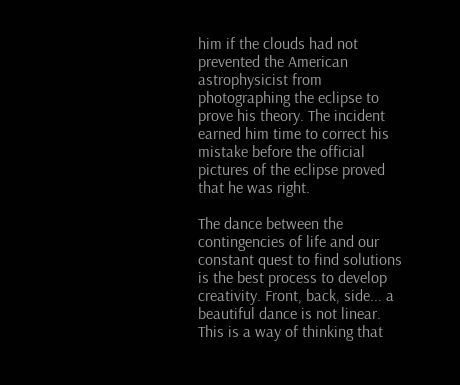him if the clouds had not prevented the American astrophysicist from photographing the eclipse to prove his theory. The incident earned him time to correct his mistake before the official pictures of the eclipse proved that he was right.

The dance between the contingencies of life and our constant quest to find solutions is the best process to develop creativity. Front, back, side... a beautiful dance is not linear. This is a way of thinking that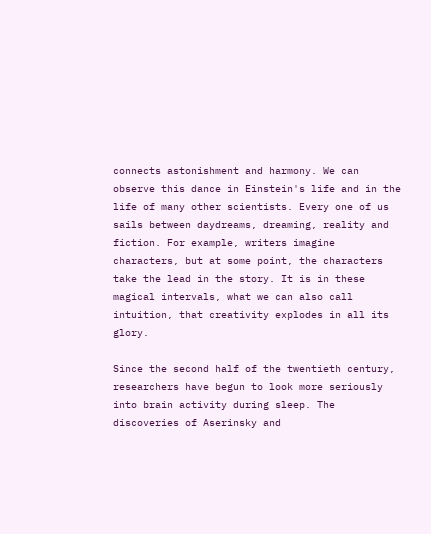connects astonishment and harmony. We can observe this dance in Einstein's life and in the life of many other scientists. Every one of us sails between daydreams, dreaming, reality and fiction. For example, writers imagine characters, but at some point, the characters take the lead in the story. It is in these magical intervals, what we can also call intuition, that creativity explodes in all its glory.

Since the second half of the twentieth century, researchers have begun to look more seriously into brain activity during sleep. The discoveries of Aserinsky and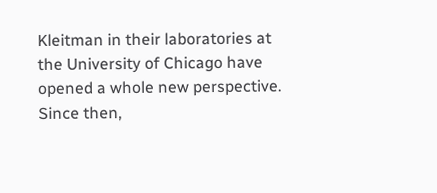Kleitman in their laboratories at the University of Chicago have opened a whole new perspective. Since then,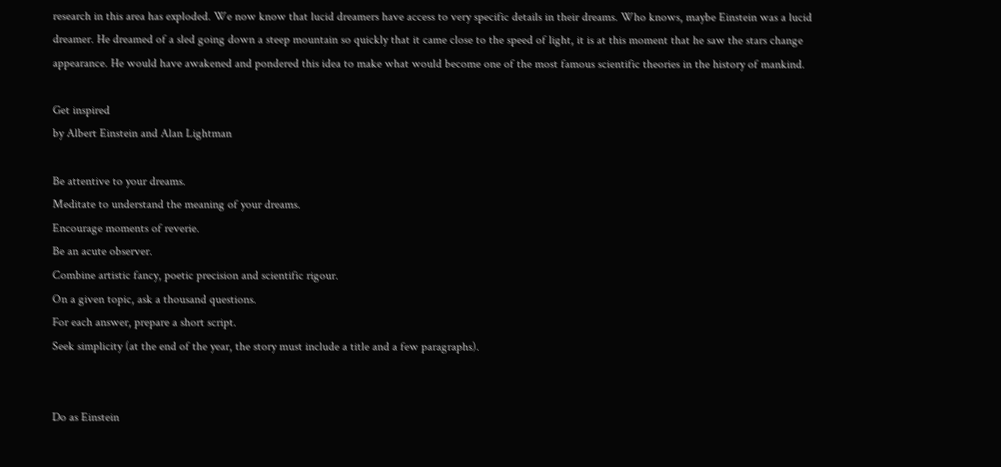research in this area has exploded. We now know that lucid dreamers have access to very specific details in their dreams. Who knows, maybe Einstein was a lucid dreamer. He dreamed of a sled going down a steep mountain so quickly that it came close to the speed of light, it is at this moment that he saw the stars change appearance. He would have awakened and pondered this idea to make what would become one of the most famous scientific theories in the history of mankind.

Get inspired
by Albert Einstein and Alan Lightman

Be attentive to your dreams.
Meditate to understand the meaning of your dreams.
Encourage moments of reverie.
Be an acute observer.
Combine artistic fancy, poetic precision and scientific rigour.
On a given topic, ask a thousand questions.
For each answer, prepare a short script.
Seek simplicity (at the end of the year, the story must include a title and a few paragraphs).


Do as Einstein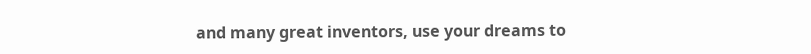and many great inventors, use your dreams to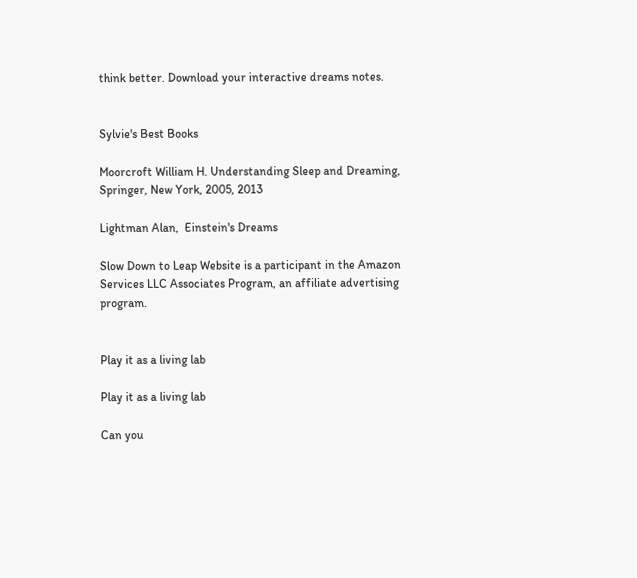think better. Download your interactive dreams notes.


Sylvie's Best Books

Moorcroft William H. Understanding Sleep and Dreaming, Springer, New York, 2005, 2013

Lightman Alan,  Einstein's Dreams

Slow Down to Leap Website is a participant in the Amazon Services LLC Associates Program, an affiliate advertising program.


Play it as a living lab

Play it as a living lab

Can you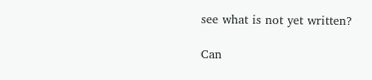see what is not yet written?

Can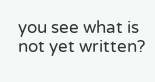you see what is not yet written?